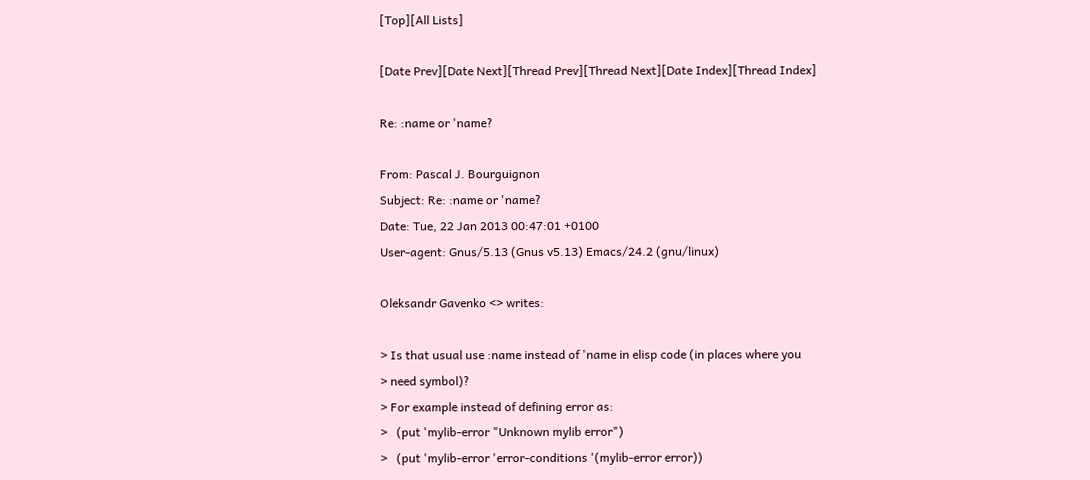[Top][All Lists]

[Date Prev][Date Next][Thread Prev][Thread Next][Date Index][Thread Index]

Re: :name or 'name?

From: Pascal J. Bourguignon
Subject: Re: :name or 'name?
Date: Tue, 22 Jan 2013 00:47:01 +0100
User-agent: Gnus/5.13 (Gnus v5.13) Emacs/24.2 (gnu/linux)

Oleksandr Gavenko <> writes:

> Is that usual use :name instead of 'name in elisp code (in places where you
> need symbol)?
> For example instead of defining error as:
>   (put 'mylib-error "Unknown mylib error")
>   (put 'mylib-error 'error-conditions '(mylib-error error))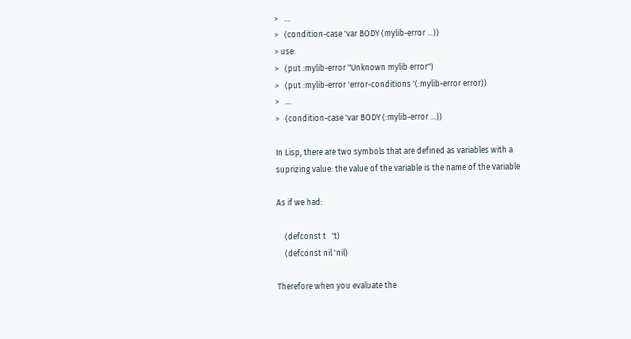>   ...
>   (condition-case 'var BODY (mylib-error ...))
> use:
>   (put :mylib-error "Unknown mylib error")
>   (put :mylib-error 'error-conditions '(:mylib-error error))
>   ...
>   (condition-case 'var BODY (:mylib-error ...))

In Lisp, there are two symbols that are defined as variables with a
suprizing value: the value of the variable is the name of the variable

As if we had:

    (defconst t   't)
    (defconst nil 'nil)

Therefore when you evaluate the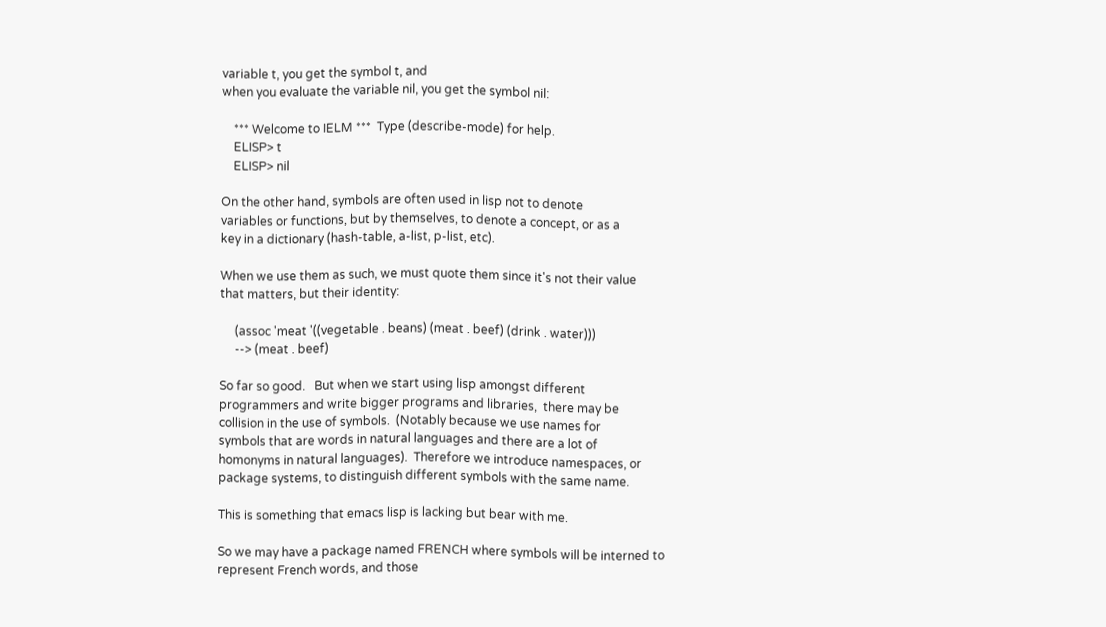variable t, you get the symbol t, and
when you evaluate the variable nil, you get the symbol nil:

    *** Welcome to IELM ***  Type (describe-mode) for help.
    ELISP> t
    ELISP> nil

On the other hand, symbols are often used in lisp not to denote
variables or functions, but by themselves, to denote a concept, or as a
key in a dictionary (hash-table, a-list, p-list, etc).

When we use them as such, we must quote them since it's not their value
that matters, but their identity:

     (assoc 'meat '((vegetable . beans) (meat . beef) (drink . water)))
     --> (meat . beef)

So far so good.   But when we start using lisp amongst different
programmers and write bigger programs and libraries,  there may be
collision in the use of symbols.  (Notably because we use names for
symbols that are words in natural languages and there are a lot of
homonyms in natural languages).  Therefore we introduce namespaces, or
package systems, to distinguish different symbols with the same name.

This is something that emacs lisp is lacking but bear with me.

So we may have a package named FRENCH where symbols will be interned to
represent French words, and those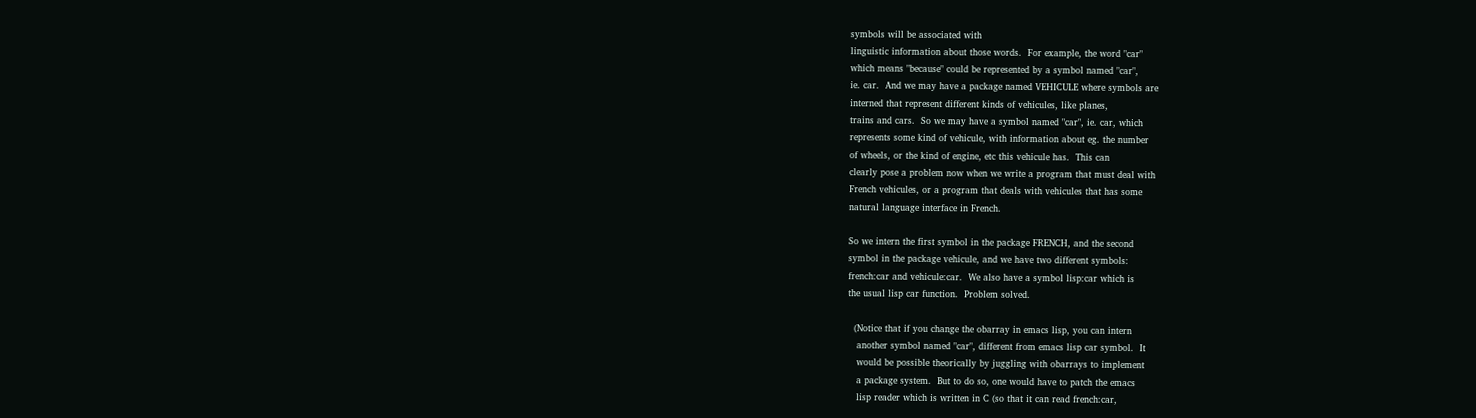symbols will be associated with
linguistic information about those words.  For example, the word "car"
which means "because" could be represented by a symbol named "car",
ie. car.  And we may have a package named VEHICULE where symbols are
interned that represent different kinds of vehicules, like planes,
trains and cars.  So we may have a symbol named "car", ie. car, which
represents some kind of vehicule, with information about eg. the number
of wheels, or the kind of engine, etc this vehicule has.  This can
clearly pose a problem now when we write a program that must deal with
French vehicules, or a program that deals with vehicules that has some
natural language interface in French.

So we intern the first symbol in the package FRENCH, and the second
symbol in the package vehicule, and we have two different symbols:
french:car and vehicule:car.  We also have a symbol lisp:car which is
the usual lisp car function.  Problem solved.

  (Notice that if you change the obarray in emacs lisp, you can intern
   another symbol named "car", different from emacs lisp car symbol.  It
   would be possible theorically by juggling with obarrays to implement
   a package system.  But to do so, one would have to patch the emacs
   lisp reader which is written in C (so that it can read french:car,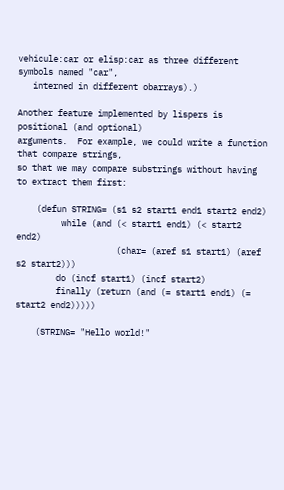vehicule:car or elisp:car as three different symbols named "car",
   interned in different obarrays).)

Another feature implemented by lispers is positional (and optional)
arguments.  For example, we could write a function that compare strings,
so that we may compare substrings without having to extract them first:

    (defun STRING= (s1 s2 start1 end1 start2 end2)
         while (and (< start1 end1) (< start2 end2)
                    (char= (aref s1 start1) (aref s2 start2)))
        do (incf start1) (incf start2)
        finally (return (and (= start1 end1) (= start2 end2)))))

    (STRING= "Hello world!"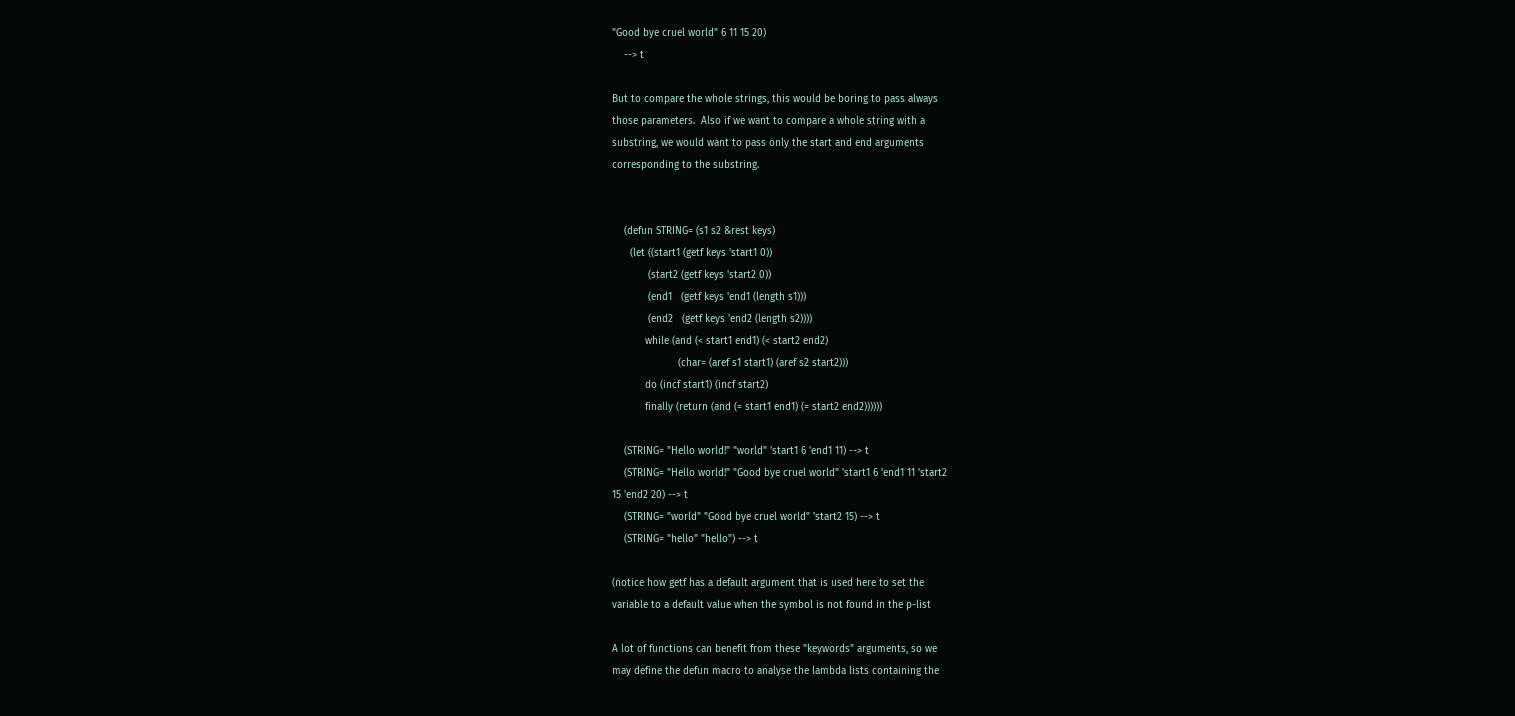"Good bye cruel world" 6 11 15 20)
    --> t

But to compare the whole strings, this would be boring to pass always
those parameters.  Also if we want to compare a whole string with a
substring, we would want to pass only the start and end arguments
corresponding to the substring.


    (defun STRING= (s1 s2 &rest keys)
      (let ((start1 (getf keys 'start1 0))
            (start2 (getf keys 'start2 0))
            (end1   (getf keys 'end1 (length s1)))
            (end2   (getf keys 'end2 (length s2))))
           while (and (< start1 end1) (< start2 end2)
                      (char= (aref s1 start1) (aref s2 start2)))
           do (incf start1) (incf start2)
           finally (return (and (= start1 end1) (= start2 end2))))))

    (STRING= "Hello world!" "world" 'start1 6 'end1 11) --> t
    (STRING= "Hello world!" "Good bye cruel world" 'start1 6 'end1 11 'start2
15 'end2 20) --> t
    (STRING= "world" "Good bye cruel world" 'start2 15) --> t
    (STRING= "hello" "hello") --> t

(notice how getf has a default argument that is used here to set the
variable to a default value when the symbol is not found in the p-list

A lot of functions can benefit from these "keywords" arguments, so we
may define the defun macro to analyse the lambda lists containing the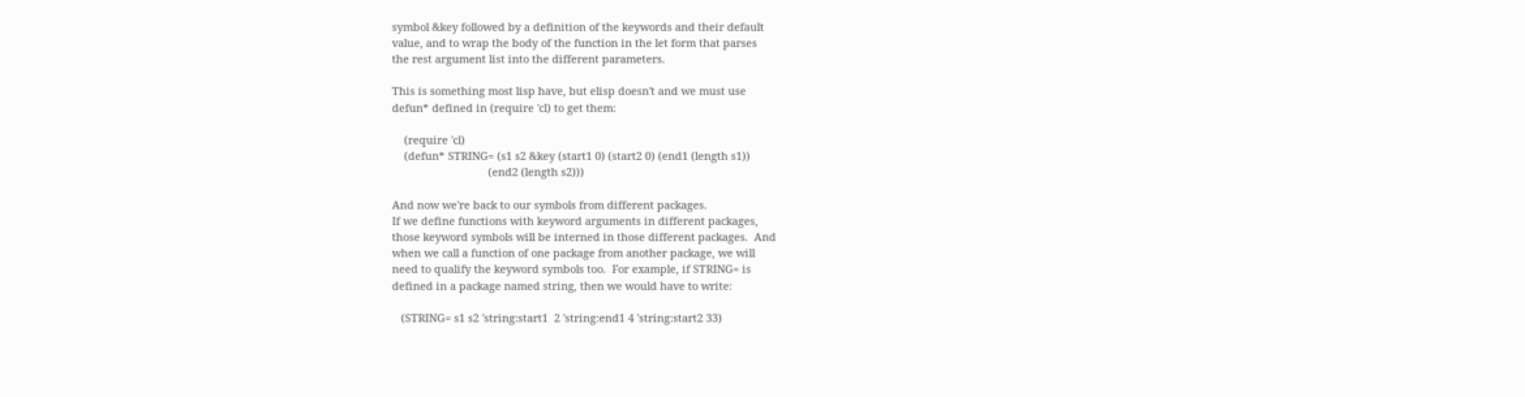symbol &key followed by a definition of the keywords and their default
value, and to wrap the body of the function in the let form that parses
the rest argument list into the different parameters.

This is something most lisp have, but elisp doesn't and we must use
defun* defined in (require 'cl) to get them:

    (require 'cl)
    (defun* STRING= (s1 s2 &key (start1 0) (start2 0) (end1 (length s1))
                                (end2 (length s2)))

And now we're back to our symbols from different packages.
If we define functions with keyword arguments in different packages,
those keyword symbols will be interned in those different packages.  And
when we call a function of one package from another package, we will
need to qualify the keyword symbols too.  For example, if STRING= is
defined in a package named string, then we would have to write:

   (STRING= s1 s2 'string:start1  2 'string:end1 4 'string:start2 33)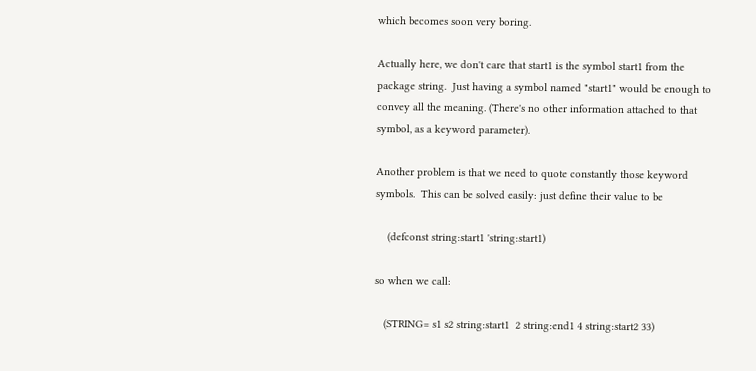which becomes soon very boring.

Actually here, we don't care that start1 is the symbol start1 from the
package string.  Just having a symbol named "start1" would be enough to
convey all the meaning. (There's no other information attached to that
symbol, as a keyword parameter).

Another problem is that we need to quote constantly those keyword
symbols.  This can be solved easily: just define their value to be

    (defconst string:start1 'string:start1)

so when we call:

   (STRING= s1 s2 string:start1  2 string:end1 4 string:start2 33)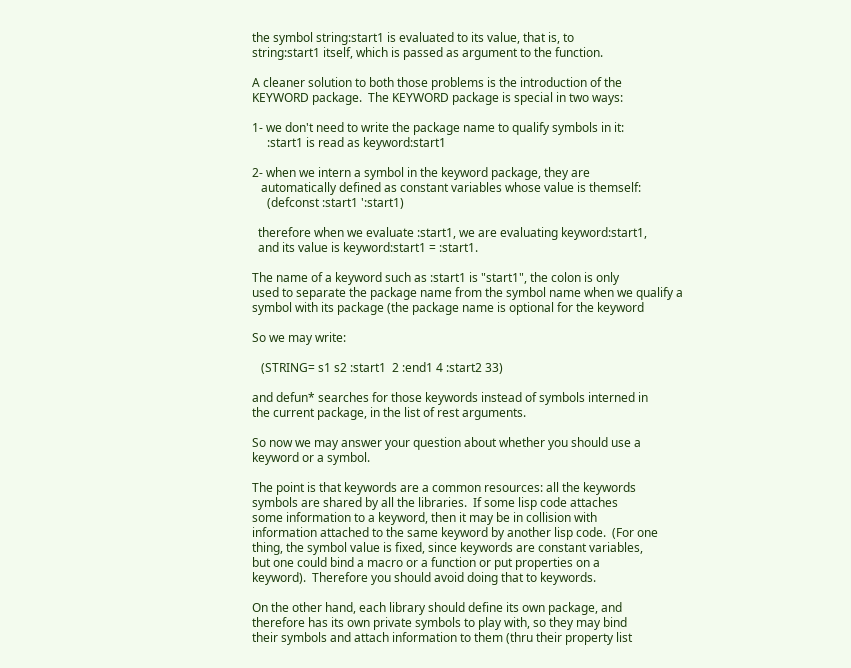the symbol string:start1 is evaluated to its value, that is, to
string:start1 itself, which is passed as argument to the function.

A cleaner solution to both those problems is the introduction of the
KEYWORD package.  The KEYWORD package is special in two ways:

1- we don't need to write the package name to qualify symbols in it:
     :start1 is read as keyword:start1

2- when we intern a symbol in the keyword package, they are
   automatically defined as constant variables whose value is themself:
     (defconst :start1 ':start1)

  therefore when we evaluate :start1, we are evaluating keyword:start1,
  and its value is keyword:start1 = :start1.

The name of a keyword such as :start1 is "start1", the colon is only
used to separate the package name from the symbol name when we qualify a
symbol with its package (the package name is optional for the keyword

So we may write:

   (STRING= s1 s2 :start1  2 :end1 4 :start2 33)

and defun* searches for those keywords instead of symbols interned in
the current package, in the list of rest arguments.

So now we may answer your question about whether you should use a
keyword or a symbol.

The point is that keywords are a common resources: all the keywords
symbols are shared by all the libraries.  If some lisp code attaches
some information to a keyword, then it may be in collision with
information attached to the same keyword by another lisp code.  (For one
thing, the symbol value is fixed, since keywords are constant variables,
but one could bind a macro or a function or put properties on a
keyword).  Therefore you should avoid doing that to keywords.

On the other hand, each library should define its own package, and
therefore has its own private symbols to play with, so they may bind
their symbols and attach information to them (thru their property list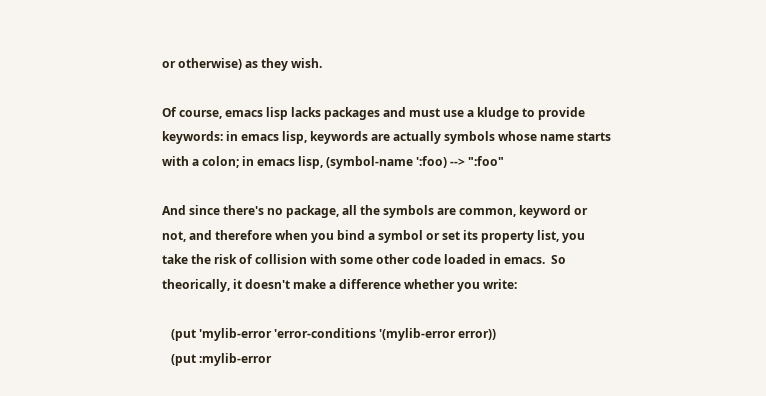or otherwise) as they wish.

Of course, emacs lisp lacks packages and must use a kludge to provide
keywords: in emacs lisp, keywords are actually symbols whose name starts
with a colon; in emacs lisp, (symbol-name ':foo) --> ":foo"

And since there's no package, all the symbols are common, keyword or
not, and therefore when you bind a symbol or set its property list, you
take the risk of collision with some other code loaded in emacs.  So
theorically, it doesn't make a difference whether you write:

   (put 'mylib-error 'error-conditions '(mylib-error error))
   (put :mylib-error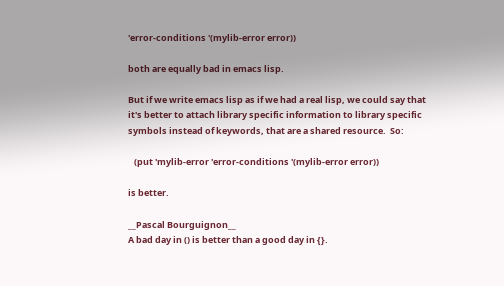'error-conditions '(mylib-error error))

both are equally bad in emacs lisp.

But if we write emacs lisp as if we had a real lisp, we could say that
it's better to attach library specific information to library specific
symbols instead of keywords, that are a shared resource.  So:

   (put 'mylib-error 'error-conditions '(mylib-error error))

is better.

__Pascal Bourguignon__
A bad day in () is better than a good day in {}.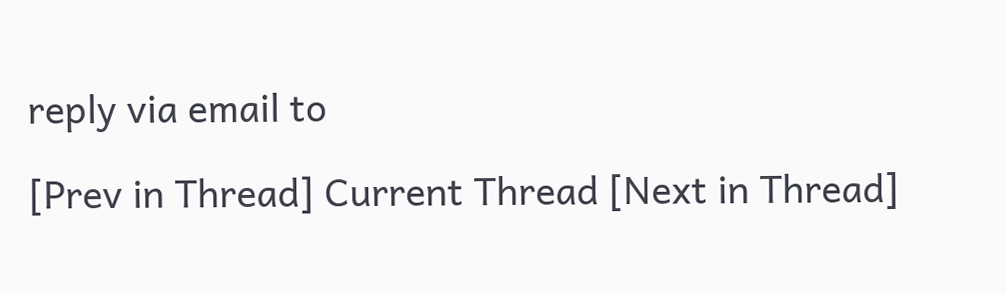reply via email to

[Prev in Thread] Current Thread [Next in Thread]